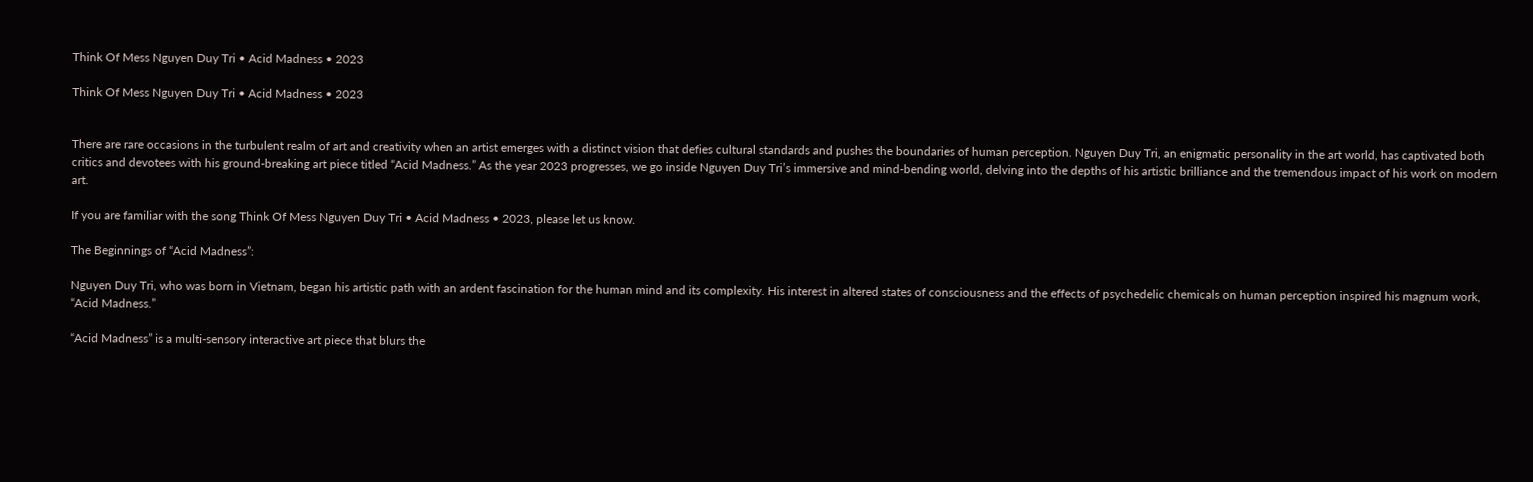Think Of Mess Nguyen Duy Tri • Acid Madness • 2023

Think Of Mess Nguyen Duy Tri • Acid Madness • 2023


There are rare occasions in the turbulent realm of art and creativity when an artist emerges with a distinct vision that defies cultural standards and pushes the boundaries of human perception. Nguyen Duy Tri, an enigmatic personality in the art world, has captivated both critics and devotees with his ground-breaking art piece titled “Acid Madness.” As the year 2023 progresses, we go inside Nguyen Duy Tri’s immersive and mind-bending world, delving into the depths of his artistic brilliance and the tremendous impact of his work on modern art.

If you are familiar with the song Think Of Mess Nguyen Duy Tri • Acid Madness • 2023, please let us know.

The Beginnings of “Acid Madness”:

Nguyen Duy Tri, who was born in Vietnam, began his artistic path with an ardent fascination for the human mind and its complexity. His interest in altered states of consciousness and the effects of psychedelic chemicals on human perception inspired his magnum work, “Acid Madness.”

“Acid Madness” is a multi-sensory interactive art piece that blurs the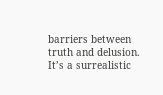barriers between truth and delusion. It’s a surrealistic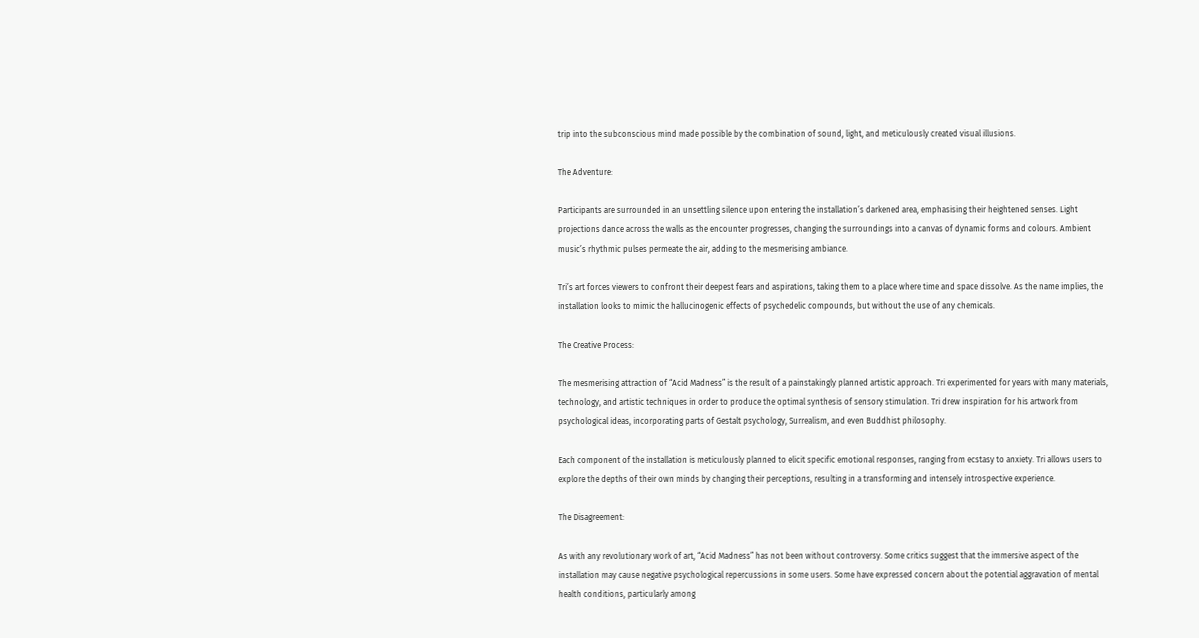trip into the subconscious mind made possible by the combination of sound, light, and meticulously created visual illusions.

The Adventure:

Participants are surrounded in an unsettling silence upon entering the installation’s darkened area, emphasising their heightened senses. Light projections dance across the walls as the encounter progresses, changing the surroundings into a canvas of dynamic forms and colours. Ambient music’s rhythmic pulses permeate the air, adding to the mesmerising ambiance.

Tri’s art forces viewers to confront their deepest fears and aspirations, taking them to a place where time and space dissolve. As the name implies, the installation looks to mimic the hallucinogenic effects of psychedelic compounds, but without the use of any chemicals.

The Creative Process:

The mesmerising attraction of “Acid Madness” is the result of a painstakingly planned artistic approach. Tri experimented for years with many materials, technology, and artistic techniques in order to produce the optimal synthesis of sensory stimulation. Tri drew inspiration for his artwork from psychological ideas, incorporating parts of Gestalt psychology, Surrealism, and even Buddhist philosophy.

Each component of the installation is meticulously planned to elicit specific emotional responses, ranging from ecstasy to anxiety. Tri allows users to explore the depths of their own minds by changing their perceptions, resulting in a transforming and intensely introspective experience.

The Disagreement:

As with any revolutionary work of art, “Acid Madness” has not been without controversy. Some critics suggest that the immersive aspect of the installation may cause negative psychological repercussions in some users. Some have expressed concern about the potential aggravation of mental health conditions, particularly among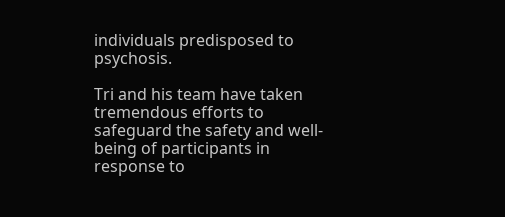individuals predisposed to psychosis.

Tri and his team have taken tremendous efforts to safeguard the safety and well-being of participants in response to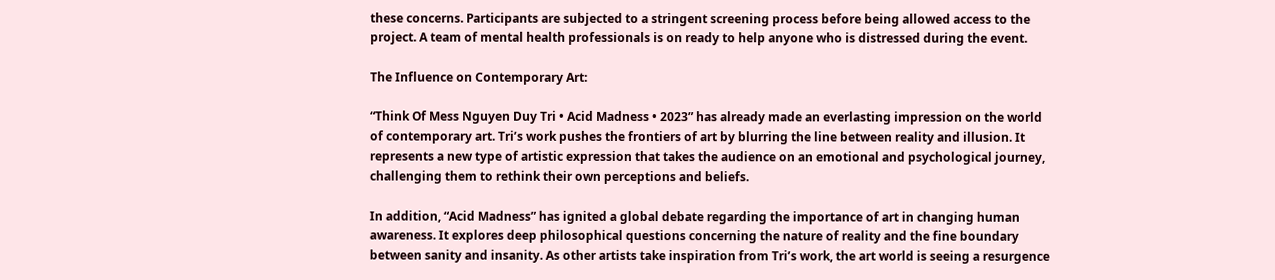these concerns. Participants are subjected to a stringent screening process before being allowed access to the project. A team of mental health professionals is on ready to help anyone who is distressed during the event.

The Influence on Contemporary Art:

“Think Of Mess Nguyen Duy Tri • Acid Madness • 2023” has already made an everlasting impression on the world of contemporary art. Tri’s work pushes the frontiers of art by blurring the line between reality and illusion. It represents a new type of artistic expression that takes the audience on an emotional and psychological journey, challenging them to rethink their own perceptions and beliefs.

In addition, “Acid Madness” has ignited a global debate regarding the importance of art in changing human awareness. It explores deep philosophical questions concerning the nature of reality and the fine boundary between sanity and insanity. As other artists take inspiration from Tri’s work, the art world is seeing a resurgence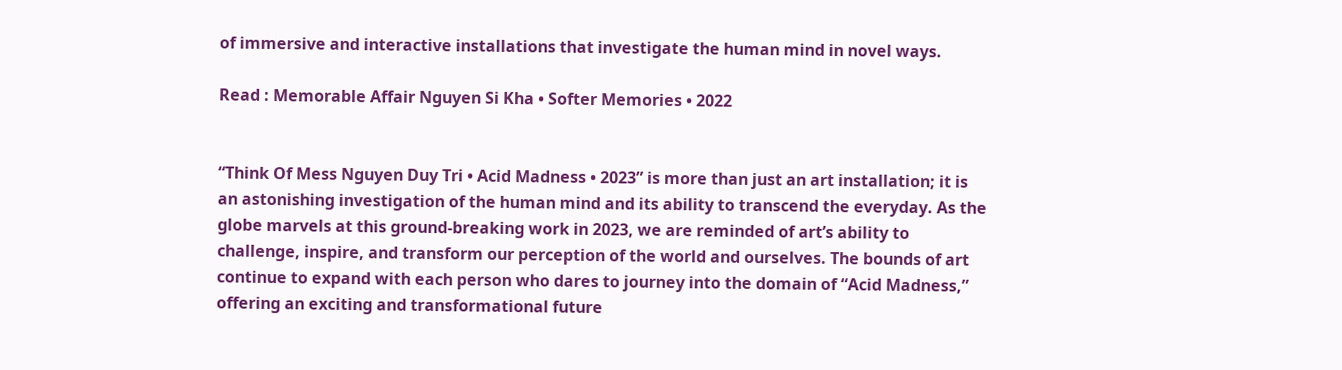of immersive and interactive installations that investigate the human mind in novel ways.

Read : Memorable Affair Nguyen Si Kha • Softer Memories • 2022


“Think Of Mess Nguyen Duy Tri • Acid Madness • 2023” is more than just an art installation; it is an astonishing investigation of the human mind and its ability to transcend the everyday. As the globe marvels at this ground-breaking work in 2023, we are reminded of art’s ability to challenge, inspire, and transform our perception of the world and ourselves. The bounds of art continue to expand with each person who dares to journey into the domain of “Acid Madness,” offering an exciting and transformational future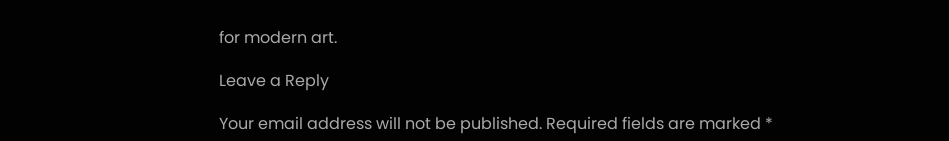for modern art.

Leave a Reply

Your email address will not be published. Required fields are marked *